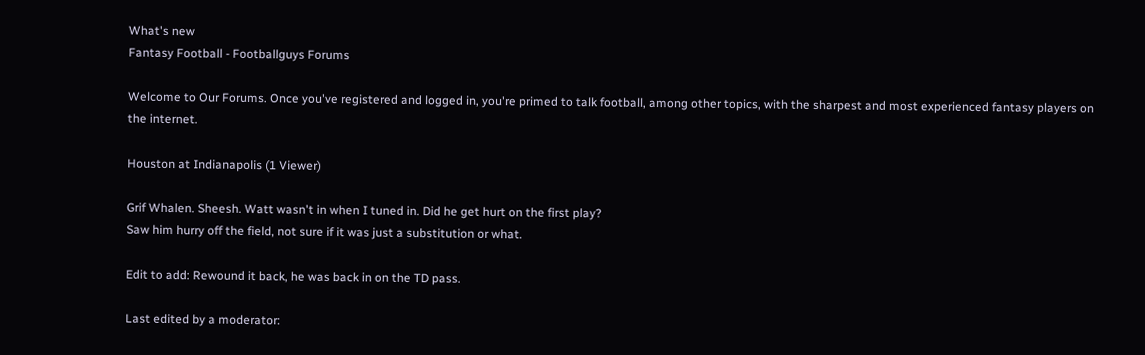What's new
Fantasy Football - Footballguys Forums

Welcome to Our Forums. Once you've registered and logged in, you're primed to talk football, among other topics, with the sharpest and most experienced fantasy players on the internet.

Houston at Indianapolis (1 Viewer)

Grif Whalen. Sheesh. Watt wasn't in when I tuned in. Did he get hurt on the first play?
Saw him hurry off the field, not sure if it was just a substitution or what.

Edit to add: Rewound it back, he was back in on the TD pass.

Last edited by a moderator: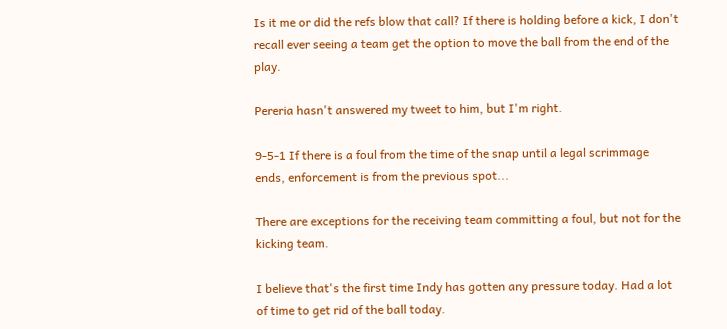Is it me or did the refs blow that call? If there is holding before a kick, I don't recall ever seeing a team get the option to move the ball from the end of the play.

Pereria hasn't answered my tweet to him, but I'm right.

9-5-1 If there is a foul from the time of the snap until a legal scrimmage ends, enforcement is from the previous spot...

There are exceptions for the receiving team committing a foul, but not for the kicking team.

I believe that's the first time Indy has gotten any pressure today. Had a lot of time to get rid of the ball today.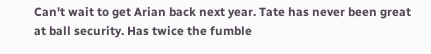Can't wait to get Arian back next year. Tate has never been great at ball security. Has twice the fumble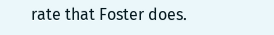rate that Foster does.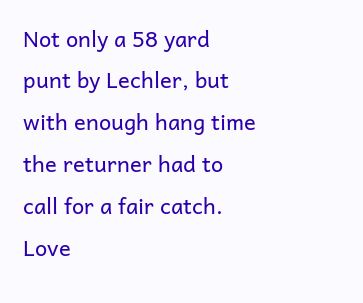Not only a 58 yard punt by Lechler, but with enough hang time the returner had to call for a fair catch. Love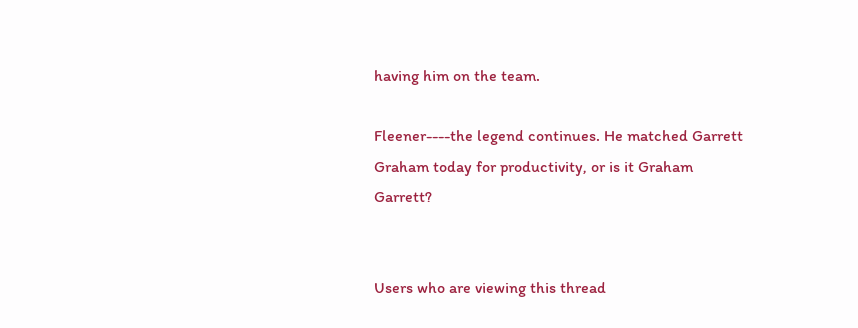having him on the team.

Fleener----the legend continues. He matched Garrett Graham today for productivity, or is it Graham Garrett?


Users who are viewing this thread